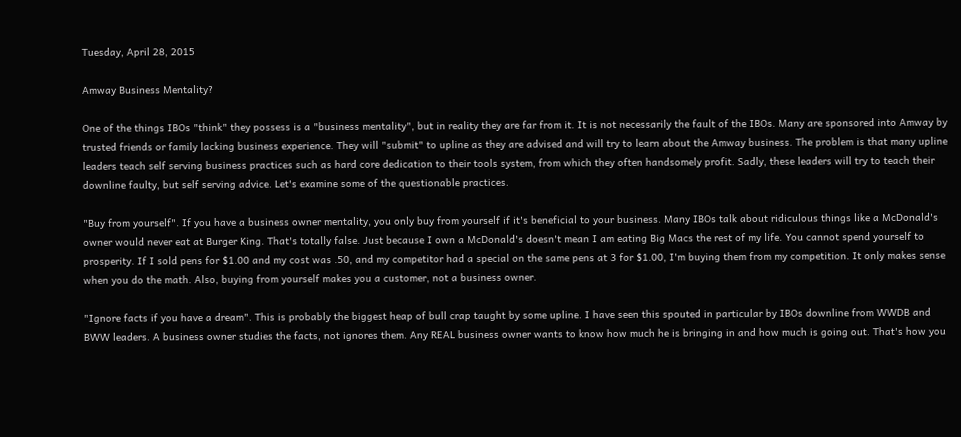Tuesday, April 28, 2015

Amway Business Mentality?

One of the things IBOs "think" they possess is a "business mentality", but in reality they are far from it. It is not necessarily the fault of the IBOs. Many are sponsored into Amway by trusted friends or family lacking business experience. They will "submit" to upline as they are advised and will try to learn about the Amway business. The problem is that many upline leaders teach self serving business practices such as hard core dedication to their tools system, from which they often handsomely profit. Sadly, these leaders will try to teach their downline faulty, but self serving advice. Let's examine some of the questionable practices.

"Buy from yourself". If you have a business owner mentality, you only buy from yourself if it's beneficial to your business. Many IBOs talk about ridiculous things like a McDonald's owner would never eat at Burger King. That's totally false. Just because I own a McDonald's doesn't mean I am eating Big Macs the rest of my life. You cannot spend yourself to prosperity. If I sold pens for $1.00 and my cost was .50, and my competitor had a special on the same pens at 3 for $1.00, I'm buying them from my competition. It only makes sense when you do the math. Also, buying from yourself makes you a customer, not a business owner.

"Ignore facts if you have a dream". This is probably the biggest heap of bull crap taught by some upline. I have seen this spouted in particular by IBOs downline from WWDB and BWW leaders. A business owner studies the facts, not ignores them. Any REAL business owner wants to know how much he is bringing in and how much is going out. That's how you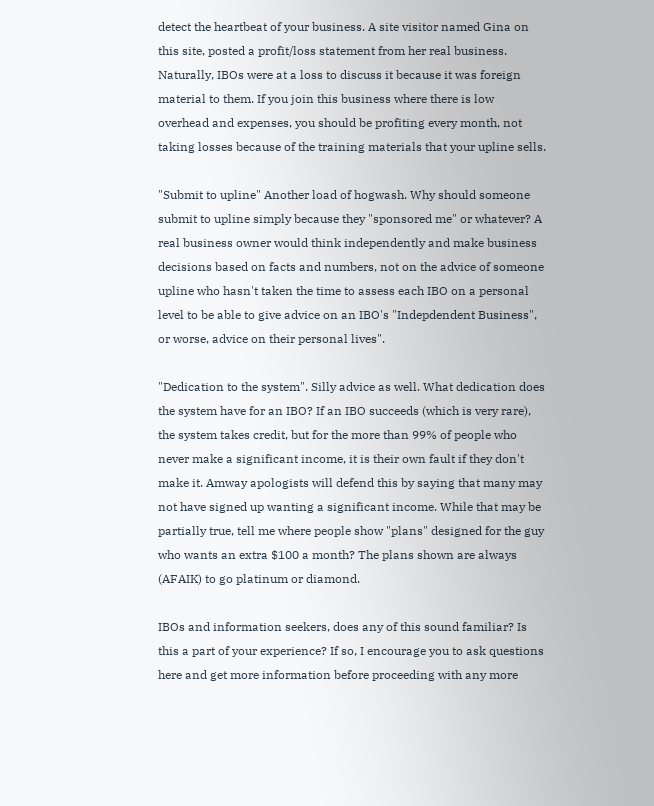detect the heartbeat of your business. A site visitor named Gina on this site, posted a profit/loss statement from her real business. Naturally, IBOs were at a loss to discuss it because it was foreign material to them. If you join this business where there is low overhead and expenses, you should be profiting every month, not taking losses because of the training materials that your upline sells.

"Submit to upline" Another load of hogwash. Why should someone submit to upline simply because they "sponsored me" or whatever? A real business owner would think independently and make business decisions based on facts and numbers, not on the advice of someone upline who hasn't taken the time to assess each IBO on a personal level to be able to give advice on an IBO's "Indepdendent Business", or worse, advice on their personal lives".

"Dedication to the system". Silly advice as well. What dedication does the system have for an IBO? If an IBO succeeds (which is very rare), the system takes credit, but for the more than 99% of people who never make a significant income, it is their own fault if they don't make it. Amway apologists will defend this by saying that many may not have signed up wanting a significant income. While that may be partially true, tell me where people show "plans" designed for the guy who wants an extra $100 a month? The plans shown are always (AFAIK) to go platinum or diamond.

IBOs and information seekers, does any of this sound familiar? Is this a part of your experience? If so, I encourage you to ask questions here and get more information before proceeding with any more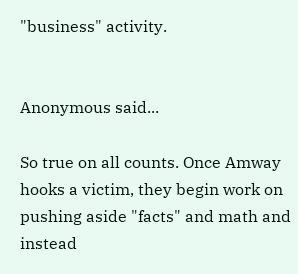"business" activity.


Anonymous said...

So true on all counts. Once Amway hooks a victim, they begin work on pushing aside "facts" and math and instead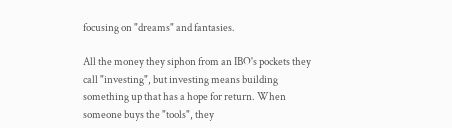focusing on "dreams" and fantasies.

All the money they siphon from an IBO's pockets they call "investing", but investing means building something up that has a hope for return. When someone buys the "tools", they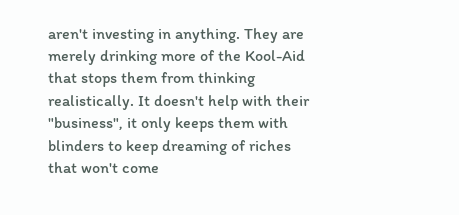aren't investing in anything. They are merely drinking more of the Kool-Aid that stops them from thinking realistically. It doesn't help with their "business", it only keeps them with blinders to keep dreaming of riches that won't come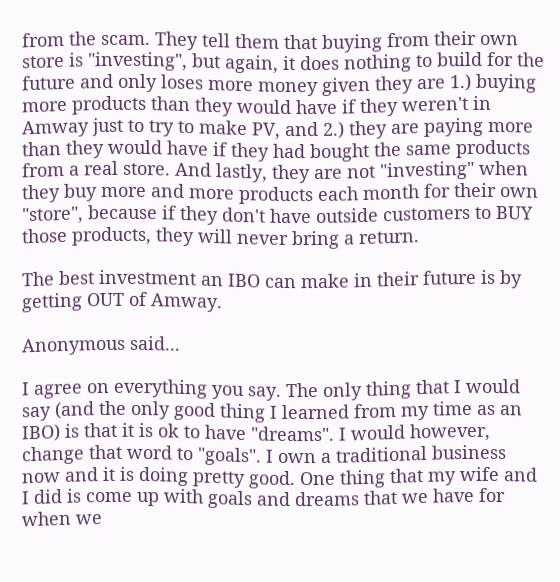from the scam. They tell them that buying from their own store is "investing", but again, it does nothing to build for the future and only loses more money given they are 1.) buying more products than they would have if they weren't in Amway just to try to make PV, and 2.) they are paying more than they would have if they had bought the same products from a real store. And lastly, they are not "investing" when they buy more and more products each month for their own "store", because if they don't have outside customers to BUY those products, they will never bring a return.

The best investment an IBO can make in their future is by getting OUT of Amway.

Anonymous said...

I agree on everything you say. The only thing that I would say (and the only good thing I learned from my time as an IBO) is that it is ok to have "dreams". I would however, change that word to "goals". I own a traditional business now and it is doing pretty good. One thing that my wife and I did is come up with goals and dreams that we have for when we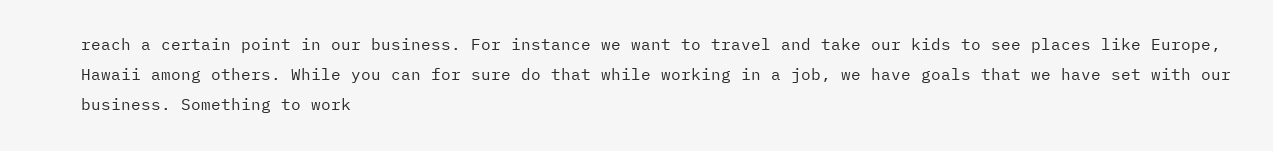reach a certain point in our business. For instance we want to travel and take our kids to see places like Europe, Hawaii among others. While you can for sure do that while working in a job, we have goals that we have set with our business. Something to work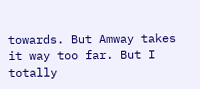towards. But Amway takes it way too far. But I totally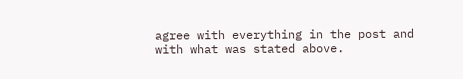agree with everything in the post and with what was stated above.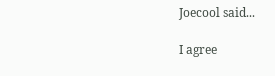Joecool said...

I agree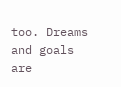too. Dreams and goals are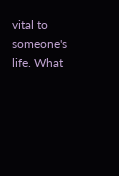vital to someone's life. What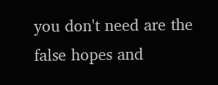you don't need are the false hopes and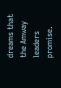dreams that the Amway leaders promise.